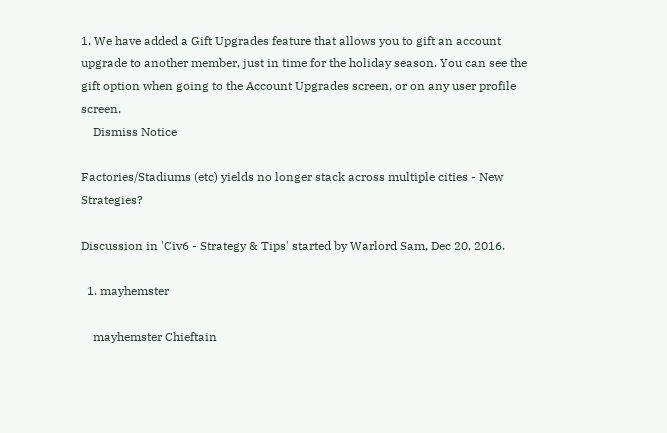1. We have added a Gift Upgrades feature that allows you to gift an account upgrade to another member, just in time for the holiday season. You can see the gift option when going to the Account Upgrades screen, or on any user profile screen.
    Dismiss Notice

Factories/Stadiums (etc) yields no longer stack across multiple cities - New Strategies?

Discussion in 'Civ6 - Strategy & Tips' started by Warlord Sam, Dec 20, 2016.

  1. mayhemster

    mayhemster Chieftain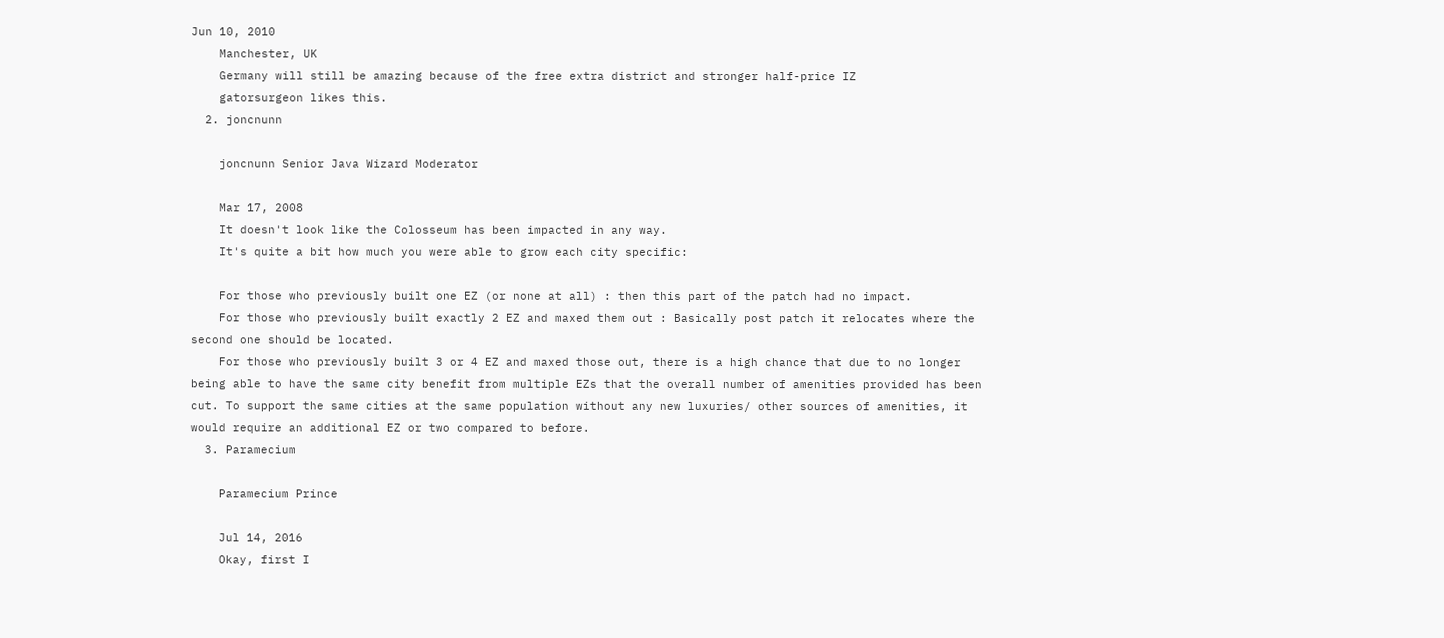Jun 10, 2010
    Manchester, UK
    Germany will still be amazing because of the free extra district and stronger half-price IZ
    gatorsurgeon likes this.
  2. joncnunn

    joncnunn Senior Java Wizard Moderator

    Mar 17, 2008
    It doesn't look like the Colosseum has been impacted in any way.
    It's quite a bit how much you were able to grow each city specific:

    For those who previously built one EZ (or none at all) : then this part of the patch had no impact.
    For those who previously built exactly 2 EZ and maxed them out : Basically post patch it relocates where the second one should be located.
    For those who previously built 3 or 4 EZ and maxed those out, there is a high chance that due to no longer being able to have the same city benefit from multiple EZs that the overall number of amenities provided has been cut. To support the same cities at the same population without any new luxuries/ other sources of amenities, it would require an additional EZ or two compared to before.
  3. Paramecium

    Paramecium Prince

    Jul 14, 2016
    Okay, first I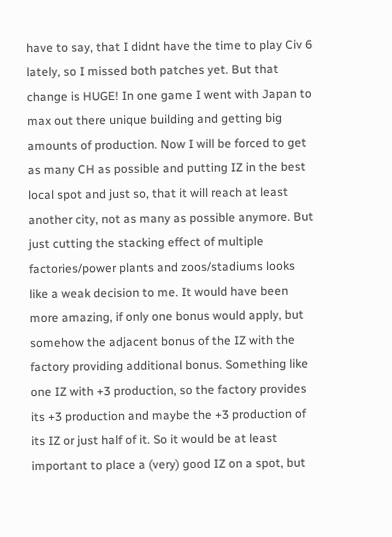have to say, that I didnt have the time to play Civ 6 lately, so I missed both patches yet. But that change is HUGE! In one game I went with Japan to max out there unique building and getting big amounts of production. Now I will be forced to get as many CH as possible and putting IZ in the best local spot and just so, that it will reach at least another city, not as many as possible anymore. But just cutting the stacking effect of multiple factories/power plants and zoos/stadiums looks like a weak decision to me. It would have been more amazing, if only one bonus would apply, but somehow the adjacent bonus of the IZ with the factory providing additional bonus. Something like one IZ with +3 production, so the factory provides its +3 production and maybe the +3 production of its IZ or just half of it. So it would be at least important to place a (very) good IZ on a spot, but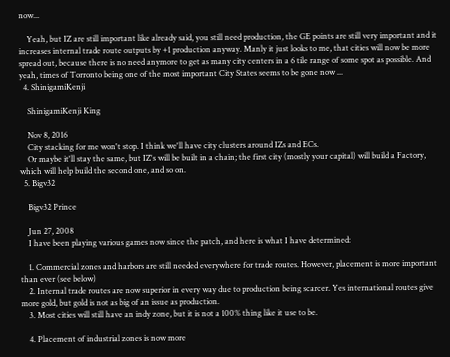now...

    Yeah, but IZ are still important like already said, you still need production, the GE points are still very important and it increases internal trade route outputs by +1 production anyway. Manly it just looks to me, that cities will now be more spread out, because there is no need anymore to get as many city centers in a 6 tile range of some spot as possible. And yeah, times of Torronto being one of the most important City States seems to be gone now ...
  4. ShinigamiKenji

    ShinigamiKenji King

    Nov 8, 2016
    City stacking for me won't stop. I think we'll have city clusters around IZs and ECs.
    Or maybe it'll stay the same, but IZ's will be built in a chain; the first city (mostly your capital) will build a Factory, which will help build the second one, and so on.
  5. Bigv32

    Bigv32 Prince

    Jun 27, 2008
    I have been playing various games now since the patch, and here is what I have determined:

    1. Commercial zones and harbors are still needed everywhere for trade routes. However, placement is more important than ever (see below)
    2. Internal trade routes are now superior in every way due to production being scarcer. Yes international routes give more gold, but gold is not as big of an issue as production.
    3. Most cities will still have an indy zone, but it is not a 100% thing like it use to be.

    4. Placement of industrial zones is now more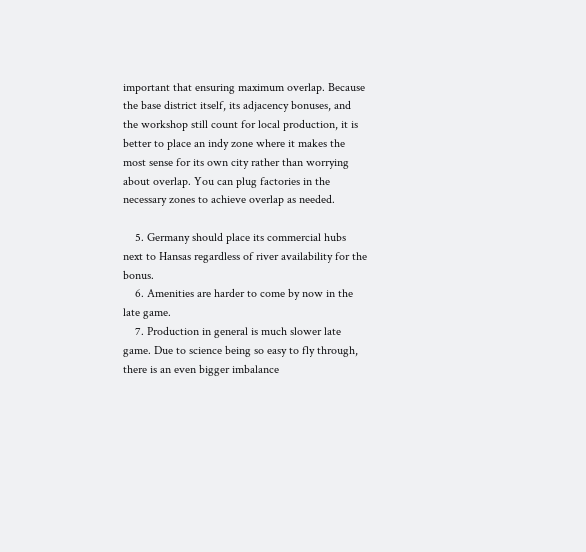important that ensuring maximum overlap. Because the base district itself, its adjacency bonuses, and the workshop still count for local production, it is better to place an indy zone where it makes the most sense for its own city rather than worrying about overlap. You can plug factories in the necessary zones to achieve overlap as needed.

    5. Germany should place its commercial hubs next to Hansas regardless of river availability for the bonus.
    6. Amenities are harder to come by now in the late game.
    7. Production in general is much slower late game. Due to science being so easy to fly through, there is an even bigger imbalance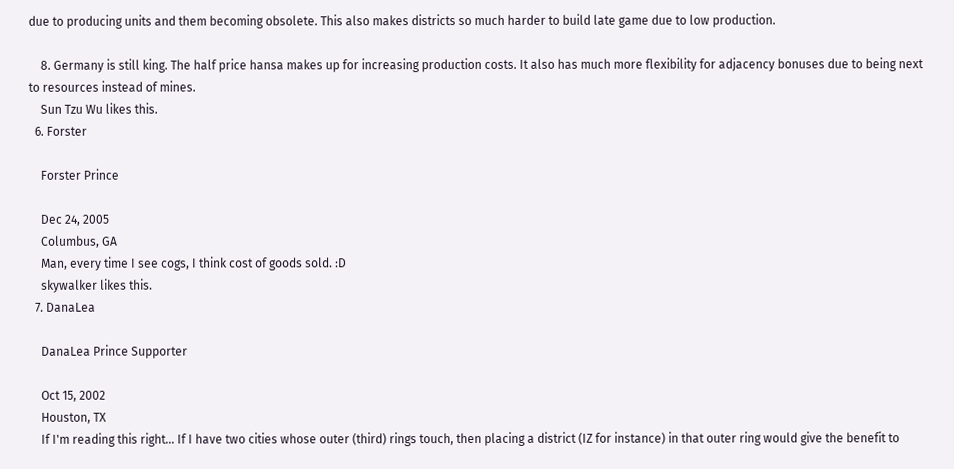due to producing units and them becoming obsolete. This also makes districts so much harder to build late game due to low production.

    8. Germany is still king. The half price hansa makes up for increasing production costs. It also has much more flexibility for adjacency bonuses due to being next to resources instead of mines.
    Sun Tzu Wu likes this.
  6. Forster

    Forster Prince

    Dec 24, 2005
    Columbus, GA
    Man, every time I see cogs, I think cost of goods sold. :D
    skywalker likes this.
  7. DanaLea

    DanaLea Prince Supporter

    Oct 15, 2002
    Houston, TX
    If I'm reading this right... If I have two cities whose outer (third) rings touch, then placing a district (IZ for instance) in that outer ring would give the benefit to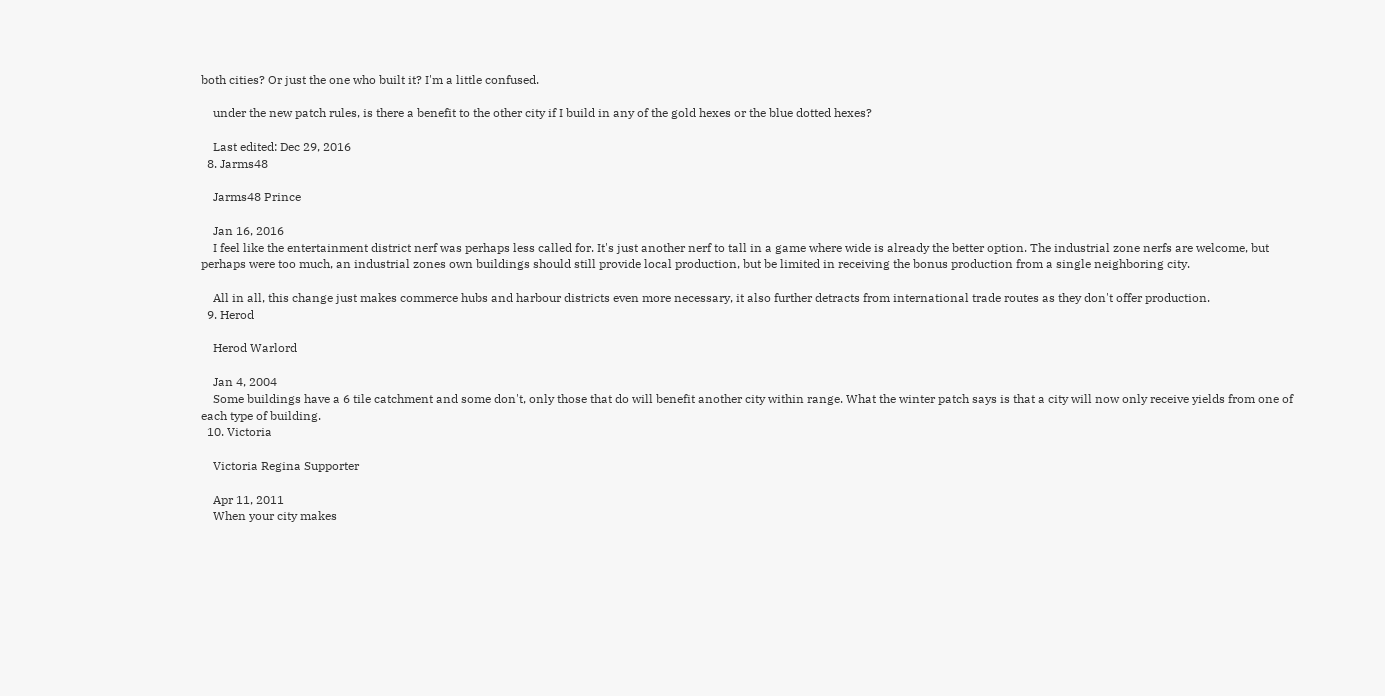both cities? Or just the one who built it? I'm a little confused.

    under the new patch rules, is there a benefit to the other city if I build in any of the gold hexes or the blue dotted hexes?

    Last edited: Dec 29, 2016
  8. Jarms48

    Jarms48 Prince

    Jan 16, 2016
    I feel like the entertainment district nerf was perhaps less called for. It's just another nerf to tall in a game where wide is already the better option. The industrial zone nerfs are welcome, but perhaps were too much, an industrial zones own buildings should still provide local production, but be limited in receiving the bonus production from a single neighboring city.

    All in all, this change just makes commerce hubs and harbour districts even more necessary, it also further detracts from international trade routes as they don't offer production.
  9. Herod

    Herod Warlord

    Jan 4, 2004
    Some buildings have a 6 tile catchment and some don't, only those that do will benefit another city within range. What the winter patch says is that a city will now only receive yields from one of each type of building.
  10. Victoria

    Victoria Regina Supporter

    Apr 11, 2011
    When your city makes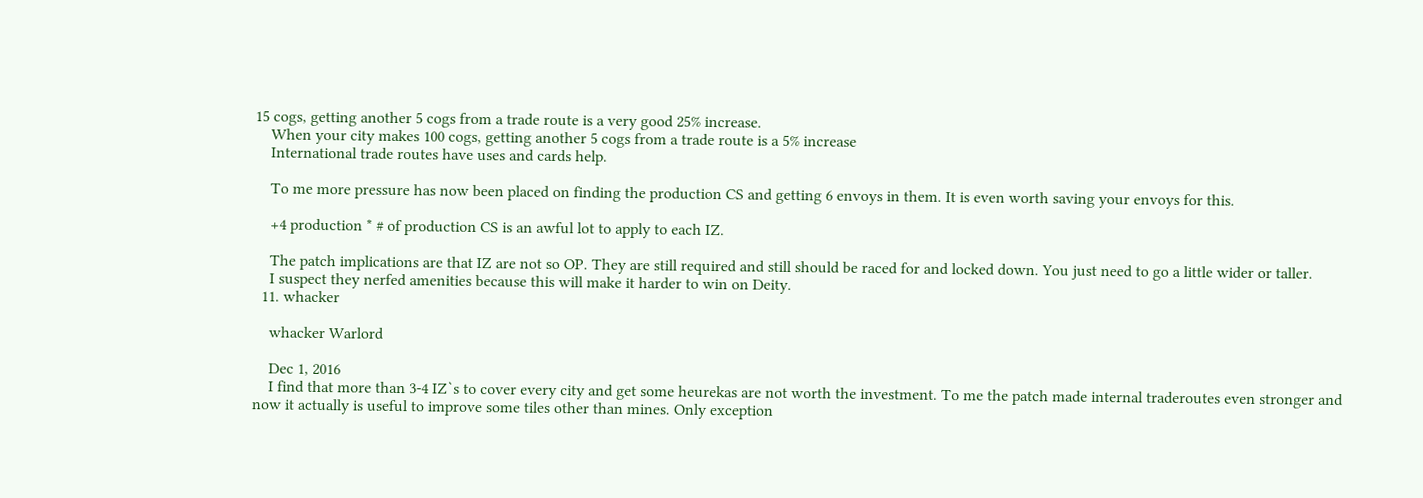15 cogs, getting another 5 cogs from a trade route is a very good 25% increase.
    When your city makes 100 cogs, getting another 5 cogs from a trade route is a 5% increase
    International trade routes have uses and cards help.

    To me more pressure has now been placed on finding the production CS and getting 6 envoys in them. It is even worth saving your envoys for this.

    +4 production * # of production CS is an awful lot to apply to each IZ.

    The patch implications are that IZ are not so OP. They are still required and still should be raced for and locked down. You just need to go a little wider or taller.
    I suspect they nerfed amenities because this will make it harder to win on Deity.
  11. whacker

    whacker Warlord

    Dec 1, 2016
    I find that more than 3-4 IZ`s to cover every city and get some heurekas are not worth the investment. To me the patch made internal traderoutes even stronger and now it actually is useful to improve some tiles other than mines. Only exception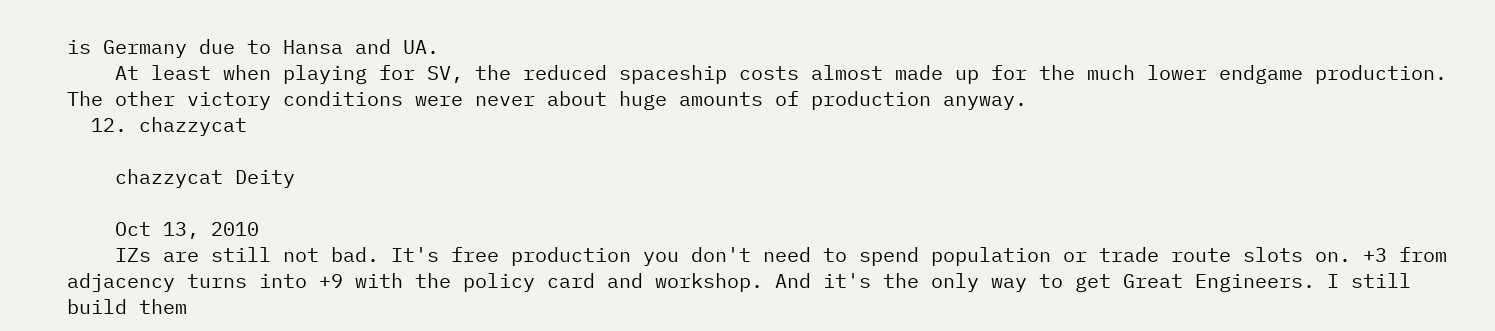is Germany due to Hansa and UA.
    At least when playing for SV, the reduced spaceship costs almost made up for the much lower endgame production. The other victory conditions were never about huge amounts of production anyway.
  12. chazzycat

    chazzycat Deity

    Oct 13, 2010
    IZs are still not bad. It's free production you don't need to spend population or trade route slots on. +3 from adjacency turns into +9 with the policy card and workshop. And it's the only way to get Great Engineers. I still build them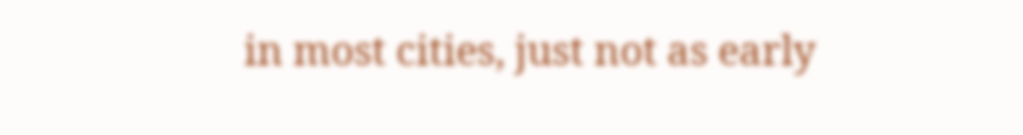in most cities, just not as early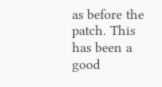as before the patch. This has been a good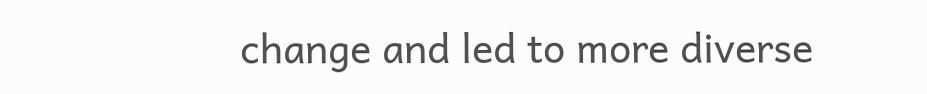change and led to more diverse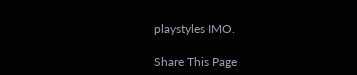playstyles IMO.

Share This Page